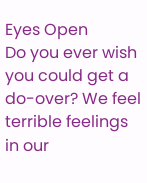Eyes Open
Do you ever wish you could get a do-over? We feel terrible feelings in our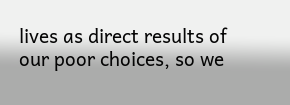lives as direct results of our poor choices, so we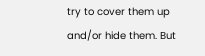try to cover them up and/or hide them. But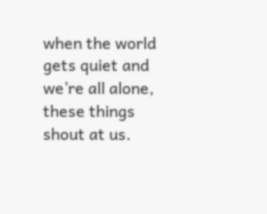when the world gets quiet and we’re all alone, these things shout at us.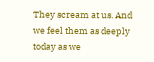They scream at us. And we feel them as deeply today as we